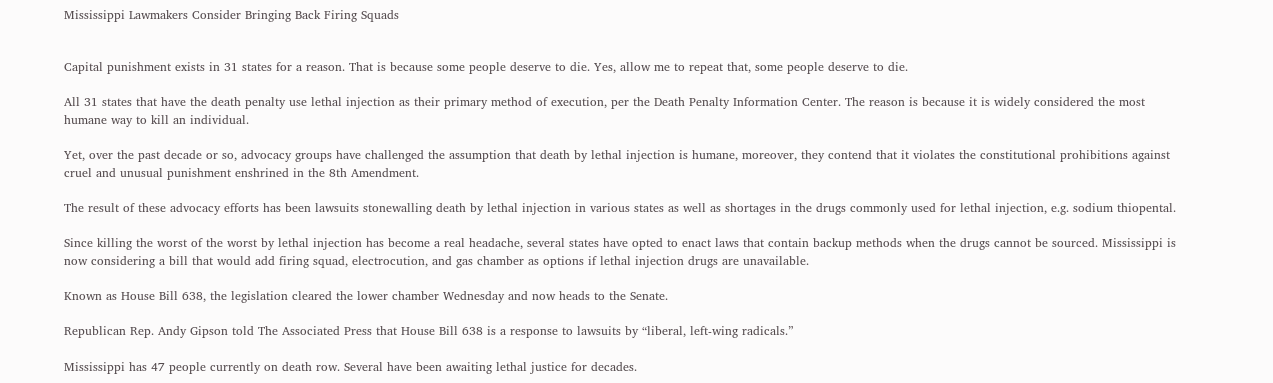Mississippi Lawmakers Consider Bringing Back Firing Squads


Capital punishment exists in 31 states for a reason. That is because some people deserve to die. Yes, allow me to repeat that, some people deserve to die.

All 31 states that have the death penalty use lethal injection as their primary method of execution, per the Death Penalty Information Center. The reason is because it is widely considered the most humane way to kill an individual.

Yet, over the past decade or so, advocacy groups have challenged the assumption that death by lethal injection is humane, moreover, they contend that it violates the constitutional prohibitions against cruel and unusual punishment enshrined in the 8th Amendment.

The result of these advocacy efforts has been lawsuits stonewalling death by lethal injection in various states as well as shortages in the drugs commonly used for lethal injection, e.g. sodium thiopental.

Since killing the worst of the worst by lethal injection has become a real headache, several states have opted to enact laws that contain backup methods when the drugs cannot be sourced. Mississippi is now considering a bill that would add firing squad, electrocution, and gas chamber as options if lethal injection drugs are unavailable.

Known as House Bill 638, the legislation cleared the lower chamber Wednesday and now heads to the Senate.

Republican Rep. Andy Gipson told The Associated Press that House Bill 638 is a response to lawsuits by “liberal, left-wing radicals.”

Mississippi has 47 people currently on death row. Several have been awaiting lethal justice for decades.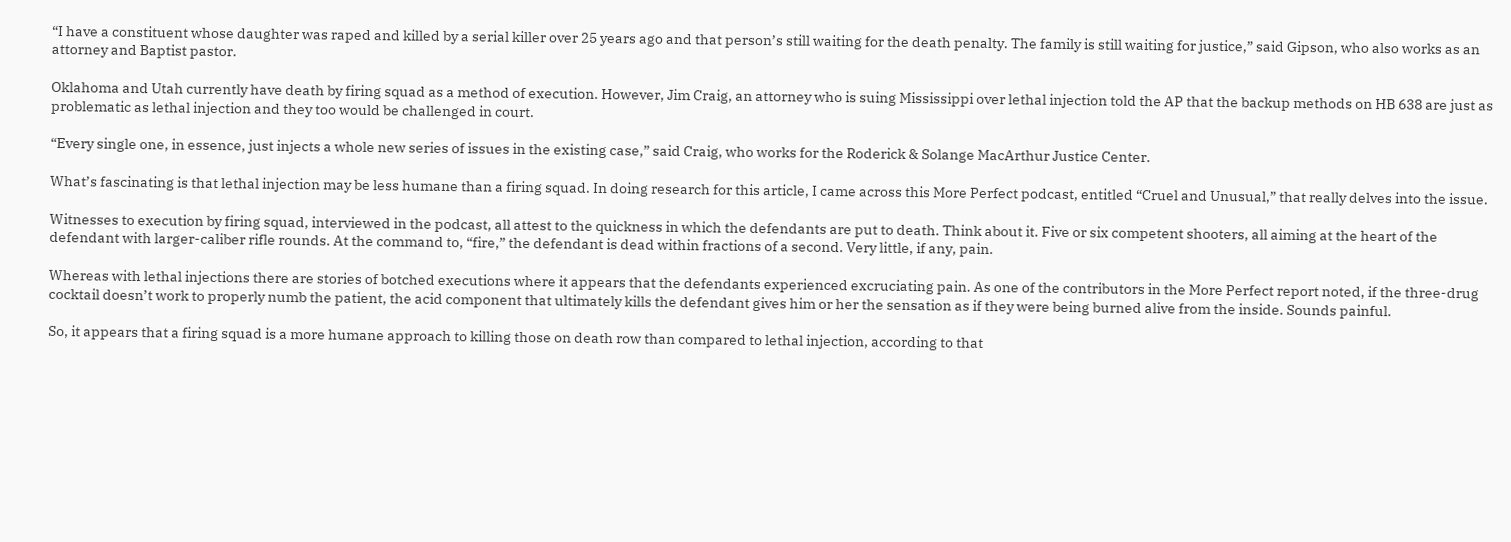“I have a constituent whose daughter was raped and killed by a serial killer over 25 years ago and that person’s still waiting for the death penalty. The family is still waiting for justice,” said Gipson, who also works as an attorney and Baptist pastor.

Oklahoma and Utah currently have death by firing squad as a method of execution. However, Jim Craig, an attorney who is suing Mississippi over lethal injection told the AP that the backup methods on HB 638 are just as problematic as lethal injection and they too would be challenged in court.

“Every single one, in essence, just injects a whole new series of issues in the existing case,” said Craig, who works for the Roderick & Solange MacArthur Justice Center.

What’s fascinating is that lethal injection may be less humane than a firing squad. In doing research for this article, I came across this More Perfect podcast, entitled “Cruel and Unusual,” that really delves into the issue.

Witnesses to execution by firing squad, interviewed in the podcast, all attest to the quickness in which the defendants are put to death. Think about it. Five or six competent shooters, all aiming at the heart of the defendant with larger-caliber rifle rounds. At the command to, “fire,” the defendant is dead within fractions of a second. Very little, if any, pain.

Whereas with lethal injections there are stories of botched executions where it appears that the defendants experienced excruciating pain. As one of the contributors in the More Perfect report noted, if the three-drug cocktail doesn’t work to properly numb the patient, the acid component that ultimately kills the defendant gives him or her the sensation as if they were being burned alive from the inside. Sounds painful.

So, it appears that a firing squad is a more humane approach to killing those on death row than compared to lethal injection, according to that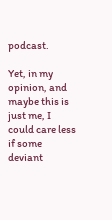podcast.

Yet, in my opinion, and maybe this is just me, I could care less if some deviant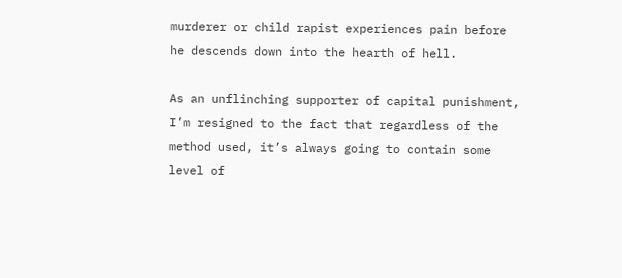murderer or child rapist experiences pain before he descends down into the hearth of hell.

As an unflinching supporter of capital punishment, I’m resigned to the fact that regardless of the method used, it’s always going to contain some level of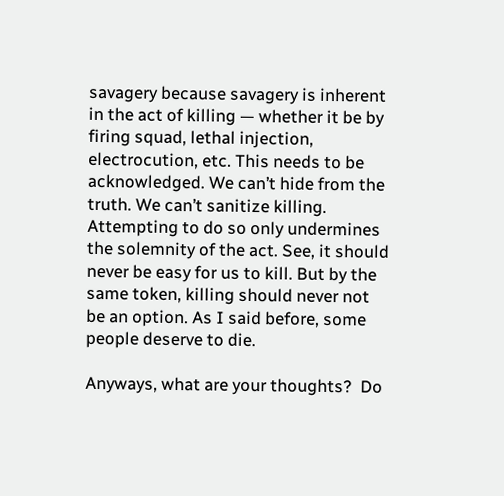savagery because savagery is inherent in the act of killing — whether it be by firing squad, lethal injection, electrocution, etc. This needs to be acknowledged. We can’t hide from the truth. We can’t sanitize killing. Attempting to do so only undermines the solemnity of the act. See, it should never be easy for us to kill. But by the same token, killing should never not be an option. As I said before, some people deserve to die.

Anyways, what are your thoughts?  Do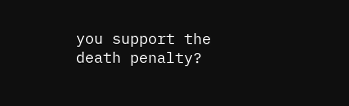you support the death penalty?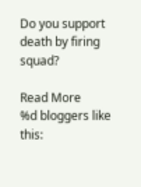Do you support death by firing squad?

Read More
%d bloggers like this: